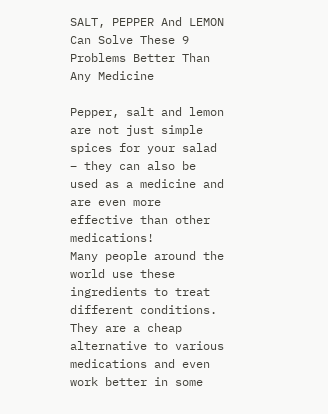SALT, PEPPER And LEMON Can Solve These 9 Problems Better Than Any Medicine

Pepper, salt and lemon are not just simple spices for your salad – they can also be used as a medicine and are even more effective than other medications!
Many people around the world use these ingredients to treat different conditions. They are a cheap alternative to various medications and even work better in some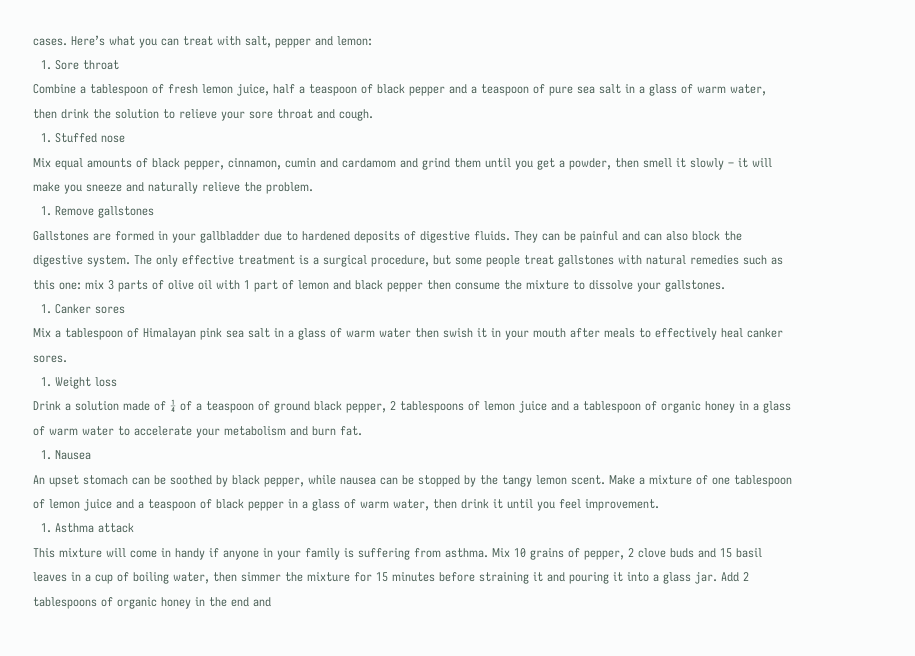cases. Here’s what you can treat with salt, pepper and lemon:
  1. Sore throat
Combine a tablespoon of fresh lemon juice, half a teaspoon of black pepper and a teaspoon of pure sea salt in a glass of warm water, then drink the solution to relieve your sore throat and cough.
  1. Stuffed nose
Mix equal amounts of black pepper, cinnamon, cumin and cardamom and grind them until you get a powder, then smell it slowly – it will make you sneeze and naturally relieve the problem.
  1. Remove gallstones
Gallstones are formed in your gallbladder due to hardened deposits of digestive fluids. They can be painful and can also block the digestive system. The only effective treatment is a surgical procedure, but some people treat gallstones with natural remedies such as this one: mix 3 parts of olive oil with 1 part of lemon and black pepper then consume the mixture to dissolve your gallstones.
  1. Canker sores
Mix a tablespoon of Himalayan pink sea salt in a glass of warm water then swish it in your mouth after meals to effectively heal canker sores.
  1. Weight loss
Drink a solution made of ¼ of a teaspoon of ground black pepper, 2 tablespoons of lemon juice and a tablespoon of organic honey in a glass of warm water to accelerate your metabolism and burn fat.
  1. Nausea
An upset stomach can be soothed by black pepper, while nausea can be stopped by the tangy lemon scent. Make a mixture of one tablespoon of lemon juice and a teaspoon of black pepper in a glass of warm water, then drink it until you feel improvement.
  1. Asthma attack
This mixture will come in handy if anyone in your family is suffering from asthma. Mix 10 grains of pepper, 2 clove buds and 15 basil leaves in a cup of boiling water, then simmer the mixture for 15 minutes before straining it and pouring it into a glass jar. Add 2 tablespoons of organic honey in the end and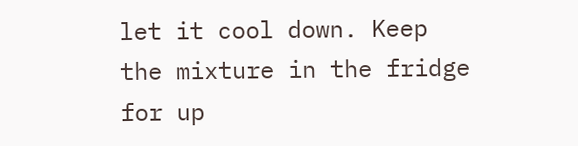let it cool down. Keep the mixture in the fridge for up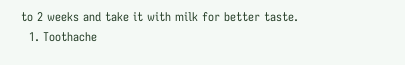to 2 weeks and take it with milk for better taste.
  1. Toothache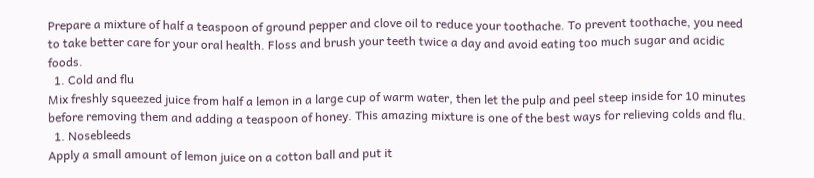Prepare a mixture of half a teaspoon of ground pepper and clove oil to reduce your toothache. To prevent toothache, you need to take better care for your oral health. Floss and brush your teeth twice a day and avoid eating too much sugar and acidic foods.
  1. Cold and flu
Mix freshly squeezed juice from half a lemon in a large cup of warm water, then let the pulp and peel steep inside for 10 minutes before removing them and adding a teaspoon of honey. This amazing mixture is one of the best ways for relieving colds and flu.
  1. Nosebleeds
Apply a small amount of lemon juice on a cotton ball and put it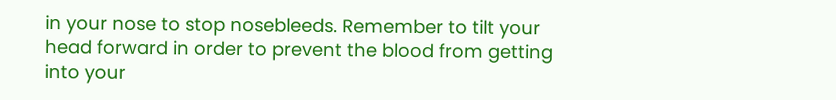in your nose to stop nosebleeds. Remember to tilt your head forward in order to prevent the blood from getting into your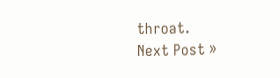throat.
Next Post »